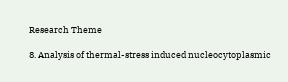Research Theme

8. Analysis of thermal-stress induced nucleocytoplasmic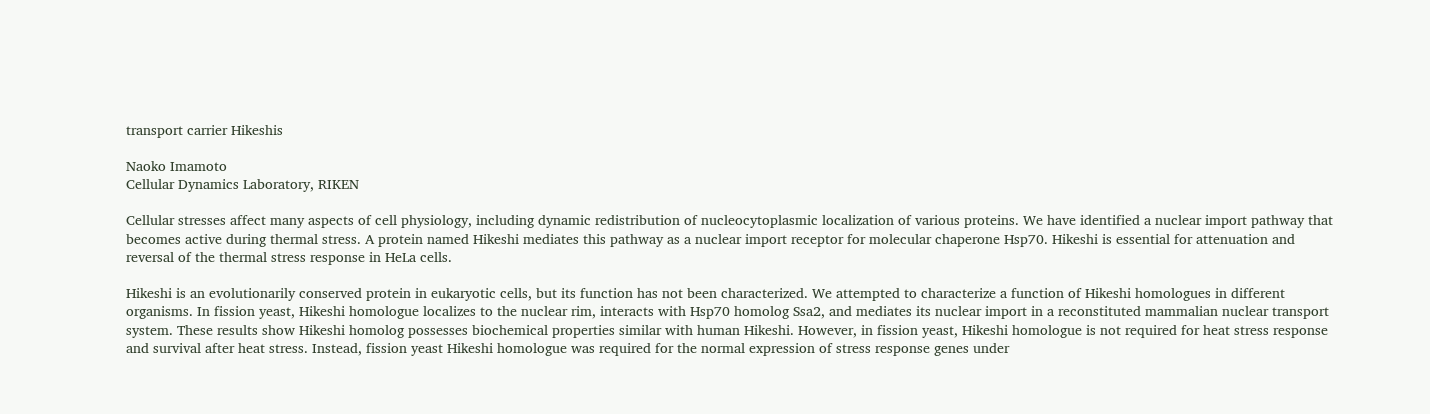transport carrier Hikeshis

Naoko Imamoto
Cellular Dynamics Laboratory, RIKEN

Cellular stresses affect many aspects of cell physiology, including dynamic redistribution of nucleocytoplasmic localization of various proteins. We have identified a nuclear import pathway that becomes active during thermal stress. A protein named Hikeshi mediates this pathway as a nuclear import receptor for molecular chaperone Hsp70. Hikeshi is essential for attenuation and reversal of the thermal stress response in HeLa cells.

Hikeshi is an evolutionarily conserved protein in eukaryotic cells, but its function has not been characterized. We attempted to characterize a function of Hikeshi homologues in different organisms. In fission yeast, Hikeshi homologue localizes to the nuclear rim, interacts with Hsp70 homolog Ssa2, and mediates its nuclear import in a reconstituted mammalian nuclear transport system. These results show Hikeshi homolog possesses biochemical properties similar with human Hikeshi. However, in fission yeast, Hikeshi homologue is not required for heat stress response and survival after heat stress. Instead, fission yeast Hikeshi homologue was required for the normal expression of stress response genes under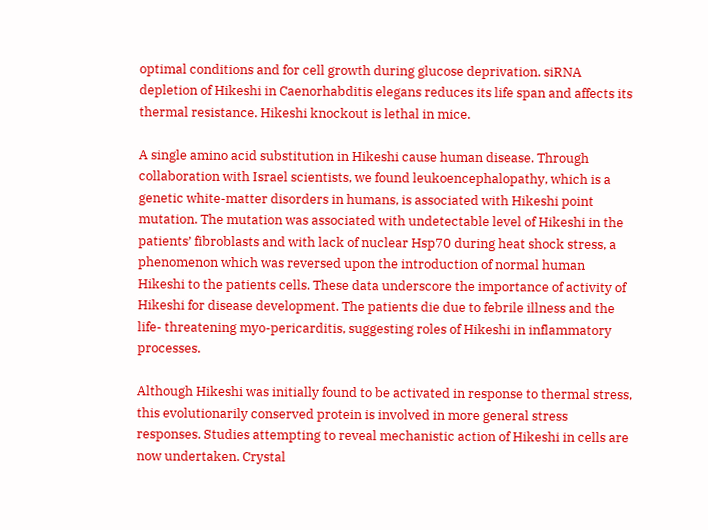optimal conditions and for cell growth during glucose deprivation. siRNA depletion of Hikeshi in Caenorhabditis elegans reduces its life span and affects its thermal resistance. Hikeshi knockout is lethal in mice.

A single amino acid substitution in Hikeshi cause human disease. Through collaboration with Israel scientists, we found leukoencephalopathy, which is a genetic white-matter disorders in humans, is associated with Hikeshi point mutation. The mutation was associated with undetectable level of Hikeshi in the patients’ fibroblasts and with lack of nuclear Hsp70 during heat shock stress, a phenomenon which was reversed upon the introduction of normal human Hikeshi to the patients cells. These data underscore the importance of activity of Hikeshi for disease development. The patients die due to febrile illness and the life- threatening myo-pericarditis, suggesting roles of Hikeshi in inflammatory processes.

Although Hikeshi was initially found to be activated in response to thermal stress, this evolutionarily conserved protein is involved in more general stress responses. Studies attempting to reveal mechanistic action of Hikeshi in cells are now undertaken. Crystal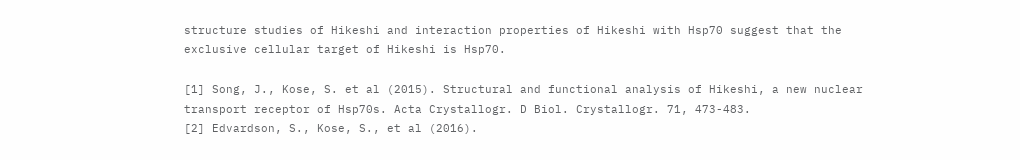structure studies of Hikeshi and interaction properties of Hikeshi with Hsp70 suggest that the exclusive cellular target of Hikeshi is Hsp70.

[1] Song, J., Kose, S. et al (2015). Structural and functional analysis of Hikeshi, a new nuclear transport receptor of Hsp70s. Acta Crystallogr. D Biol. Crystallogr. 71, 473-483.
[2] Edvardson, S., Kose, S., et al (2016).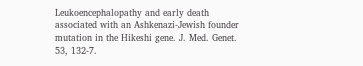Leukoencephalopathy and early death associated with an Ashkenazi-Jewish founder mutation in the Hikeshi gene. J. Med. Genet. 53, 132-7.